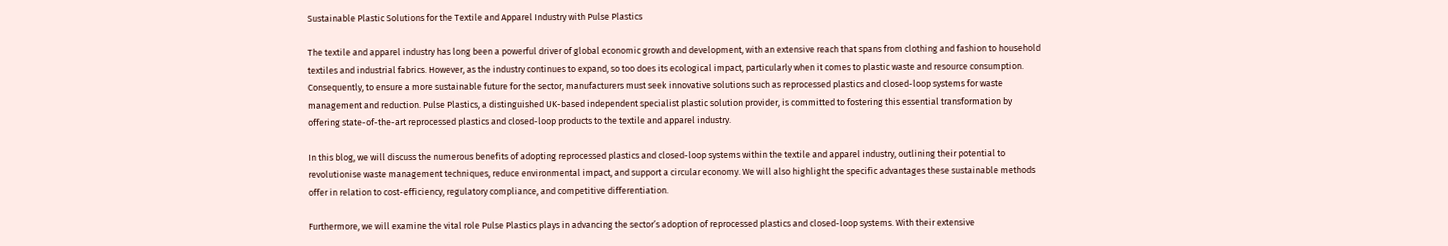Sustainable Plastic Solutions for the Textile and Apparel Industry with Pulse Plastics

The textile and apparel industry has long been a powerful driver of global economic growth and development, with an extensive reach that spans from clothing and fashion to household textiles and industrial fabrics. However, as the industry continues to expand, so too does its ecological impact, particularly when it comes to plastic waste and resource consumption. Consequently, to ensure a more sustainable future for the sector, manufacturers must seek innovative solutions such as reprocessed plastics and closed-loop systems for waste management and reduction. Pulse Plastics, a distinguished UK-based independent specialist plastic solution provider, is committed to fostering this essential transformation by offering state-of-the-art reprocessed plastics and closed-loop products to the textile and apparel industry.

In this blog, we will discuss the numerous benefits of adopting reprocessed plastics and closed-loop systems within the textile and apparel industry, outlining their potential to revolutionise waste management techniques, reduce environmental impact, and support a circular economy. We will also highlight the specific advantages these sustainable methods offer in relation to cost-efficiency, regulatory compliance, and competitive differentiation.

Furthermore, we will examine the vital role Pulse Plastics plays in advancing the sector’s adoption of reprocessed plastics and closed-loop systems. With their extensive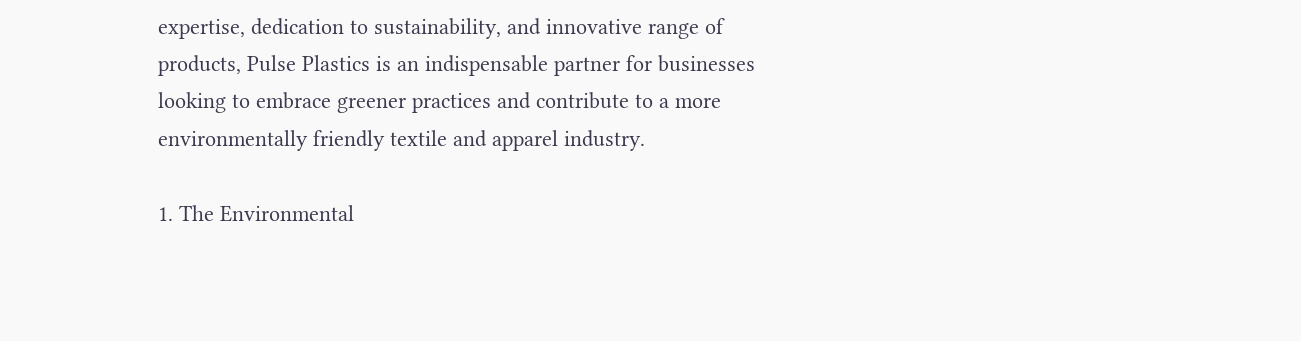expertise, dedication to sustainability, and innovative range of products, Pulse Plastics is an indispensable partner for businesses looking to embrace greener practices and contribute to a more environmentally friendly textile and apparel industry.

1. The Environmental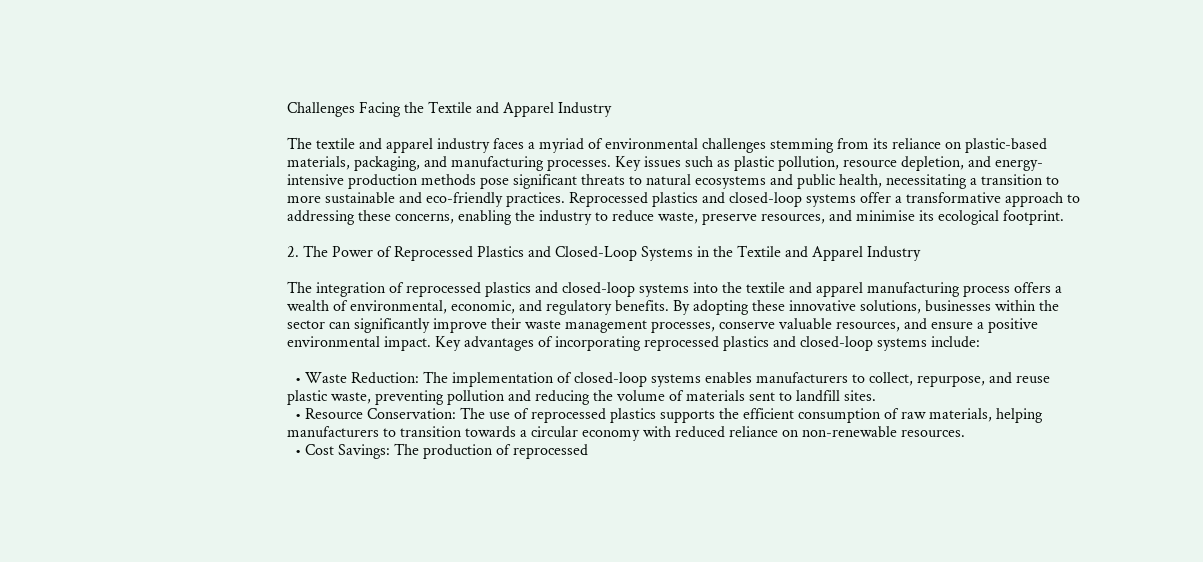Challenges Facing the Textile and Apparel Industry

The textile and apparel industry faces a myriad of environmental challenges stemming from its reliance on plastic-based materials, packaging, and manufacturing processes. Key issues such as plastic pollution, resource depletion, and energy-intensive production methods pose significant threats to natural ecosystems and public health, necessitating a transition to more sustainable and eco-friendly practices. Reprocessed plastics and closed-loop systems offer a transformative approach to addressing these concerns, enabling the industry to reduce waste, preserve resources, and minimise its ecological footprint.

2. The Power of Reprocessed Plastics and Closed-Loop Systems in the Textile and Apparel Industry

The integration of reprocessed plastics and closed-loop systems into the textile and apparel manufacturing process offers a wealth of environmental, economic, and regulatory benefits. By adopting these innovative solutions, businesses within the sector can significantly improve their waste management processes, conserve valuable resources, and ensure a positive environmental impact. Key advantages of incorporating reprocessed plastics and closed-loop systems include:

  • Waste Reduction: The implementation of closed-loop systems enables manufacturers to collect, repurpose, and reuse plastic waste, preventing pollution and reducing the volume of materials sent to landfill sites.
  • Resource Conservation: The use of reprocessed plastics supports the efficient consumption of raw materials, helping manufacturers to transition towards a circular economy with reduced reliance on non-renewable resources.
  • Cost Savings: The production of reprocessed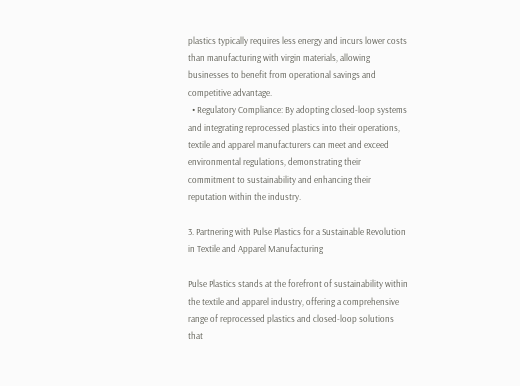plastics typically requires less energy and incurs lower costs than manufacturing with virgin materials, allowing businesses to benefit from operational savings and competitive advantage.
  • Regulatory Compliance: By adopting closed-loop systems and integrating reprocessed plastics into their operations, textile and apparel manufacturers can meet and exceed environmental regulations, demonstrating their commitment to sustainability and enhancing their reputation within the industry.

3. Partnering with Pulse Plastics for a Sustainable Revolution in Textile and Apparel Manufacturing

Pulse Plastics stands at the forefront of sustainability within the textile and apparel industry, offering a comprehensive range of reprocessed plastics and closed-loop solutions that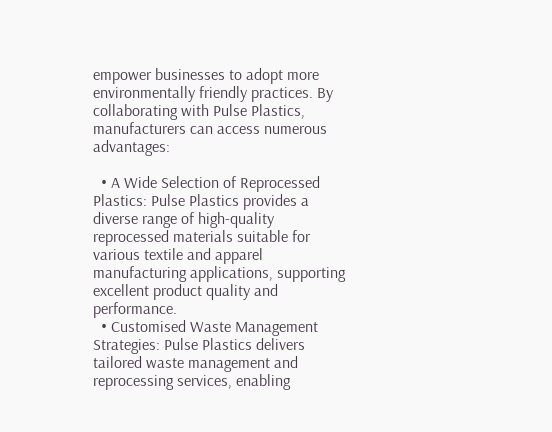empower businesses to adopt more environmentally friendly practices. By collaborating with Pulse Plastics, manufacturers can access numerous advantages:

  • A Wide Selection of Reprocessed Plastics: Pulse Plastics provides a diverse range of high-quality reprocessed materials suitable for various textile and apparel manufacturing applications, supporting excellent product quality and performance.
  • Customised Waste Management Strategies: Pulse Plastics delivers tailored waste management and reprocessing services, enabling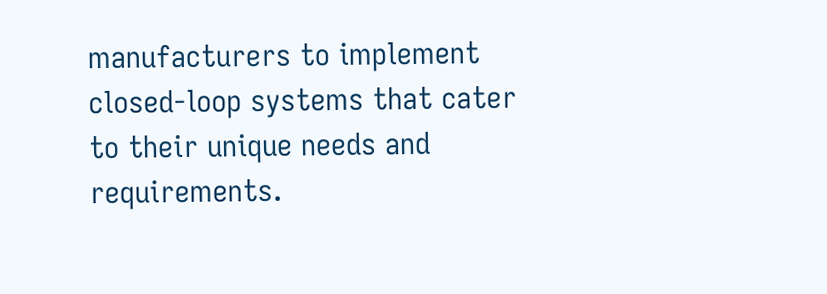manufacturers to implement closed-loop systems that cater to their unique needs and requirements.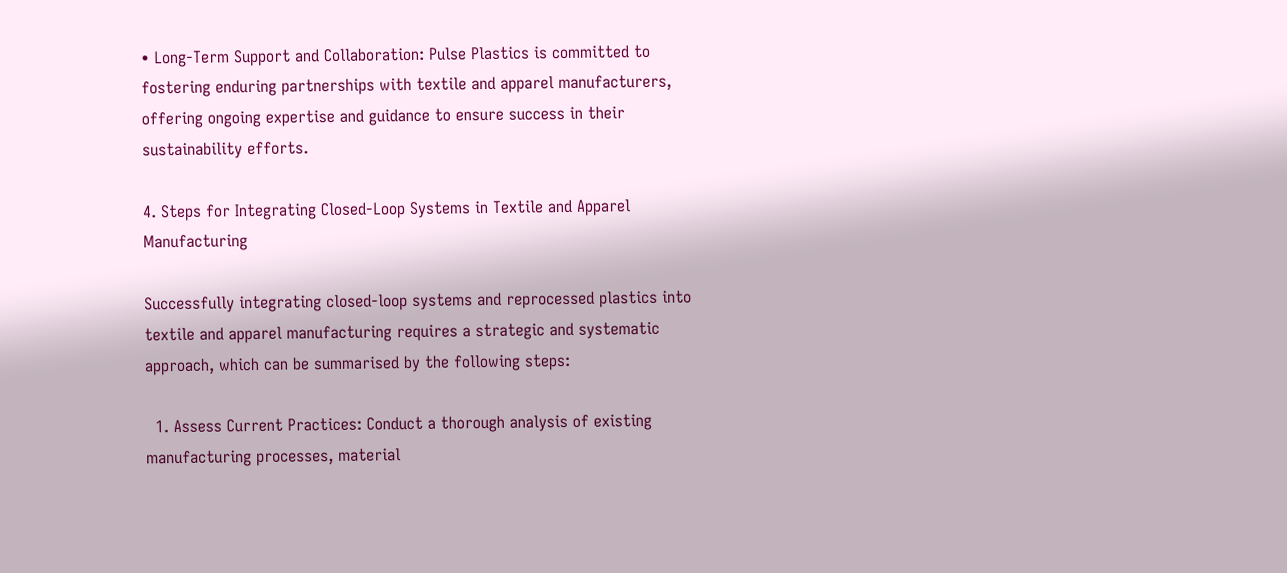• Long-Term Support and Collaboration: Pulse Plastics is committed to fostering enduring partnerships with textile and apparel manufacturers, offering ongoing expertise and guidance to ensure success in their sustainability efforts.

4. Steps for Integrating Closed-Loop Systems in Textile and Apparel Manufacturing

Successfully integrating closed-loop systems and reprocessed plastics into textile and apparel manufacturing requires a strategic and systematic approach, which can be summarised by the following steps:

  1. Assess Current Practices: Conduct a thorough analysis of existing manufacturing processes, material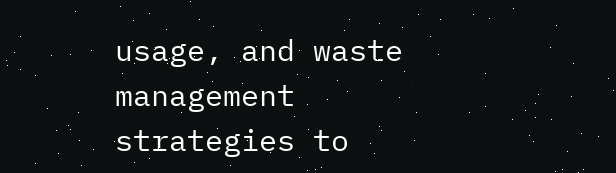usage, and waste management strategies to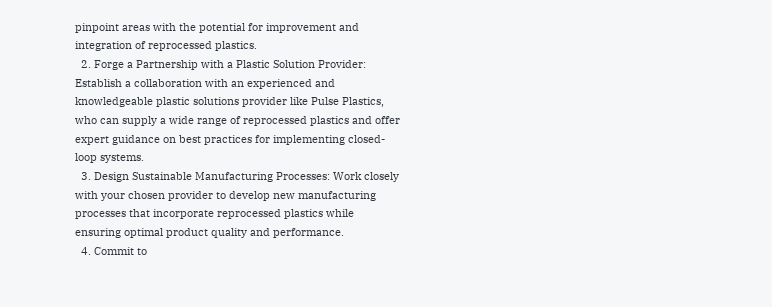pinpoint areas with the potential for improvement and integration of reprocessed plastics.
  2. Forge a Partnership with a Plastic Solution Provider: Establish a collaboration with an experienced and knowledgeable plastic solutions provider like Pulse Plastics, who can supply a wide range of reprocessed plastics and offer expert guidance on best practices for implementing closed-loop systems.
  3. Design Sustainable Manufacturing Processes: Work closely with your chosen provider to develop new manufacturing processes that incorporate reprocessed plastics while ensuring optimal product quality and performance.
  4. Commit to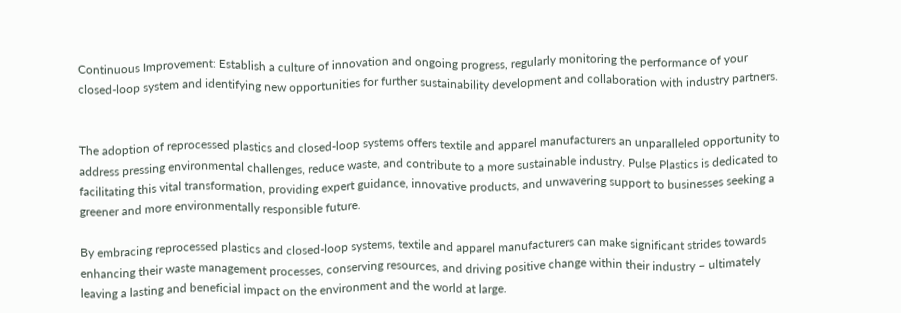Continuous Improvement: Establish a culture of innovation and ongoing progress, regularly monitoring the performance of your closed-loop system and identifying new opportunities for further sustainability development and collaboration with industry partners.


The adoption of reprocessed plastics and closed-loop systems offers textile and apparel manufacturers an unparalleled opportunity to address pressing environmental challenges, reduce waste, and contribute to a more sustainable industry. Pulse Plastics is dedicated to facilitating this vital transformation, providing expert guidance, innovative products, and unwavering support to businesses seeking a greener and more environmentally responsible future.

By embracing reprocessed plastics and closed-loop systems, textile and apparel manufacturers can make significant strides towards enhancing their waste management processes, conserving resources, and driving positive change within their industry – ultimately leaving a lasting and beneficial impact on the environment and the world at large.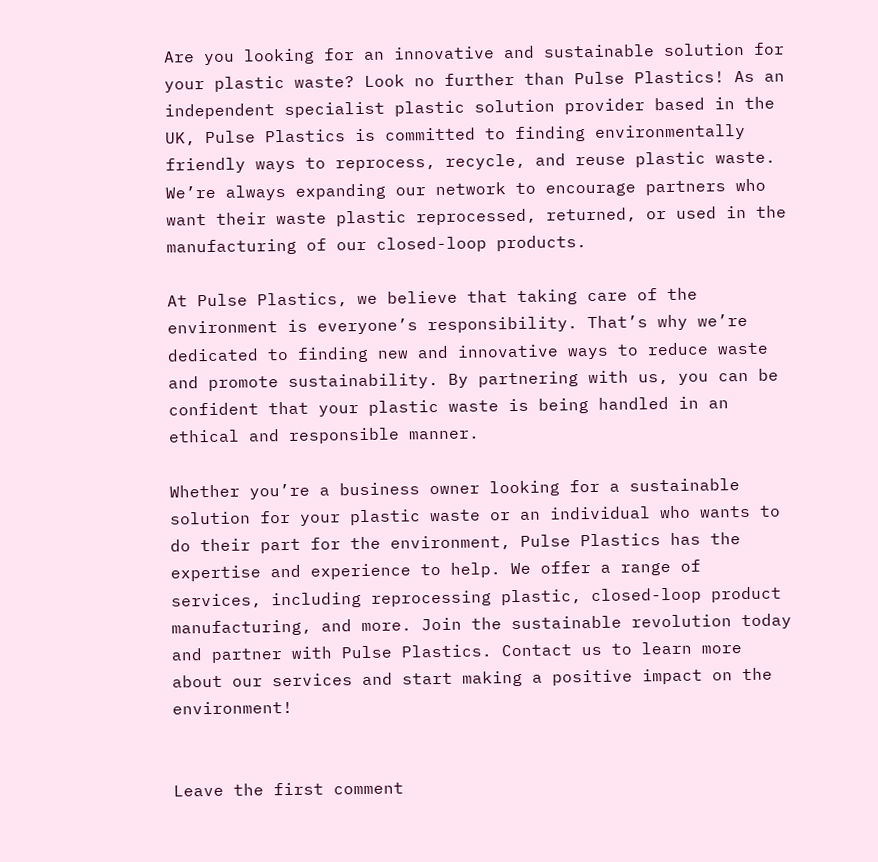Are you looking for an innovative and sustainable solution for your plastic waste? Look no further than Pulse Plastics! As an independent specialist plastic solution provider based in the UK, Pulse Plastics is committed to finding environmentally friendly ways to reprocess, recycle, and reuse plastic waste. We’re always expanding our network to encourage partners who want their waste plastic reprocessed, returned, or used in the manufacturing of our closed-loop products.

At Pulse Plastics, we believe that taking care of the environment is everyone’s responsibility. That’s why we’re dedicated to finding new and innovative ways to reduce waste and promote sustainability. By partnering with us, you can be confident that your plastic waste is being handled in an ethical and responsible manner.

Whether you’re a business owner looking for a sustainable solution for your plastic waste or an individual who wants to do their part for the environment, Pulse Plastics has the expertise and experience to help. We offer a range of services, including reprocessing plastic, closed-loop product manufacturing, and more. Join the sustainable revolution today and partner with Pulse Plastics. Contact us to learn more about our services and start making a positive impact on the environment!


Leave the first comment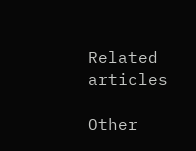Related articles

Other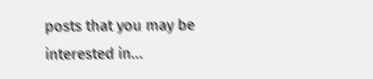posts that you may be interested in...